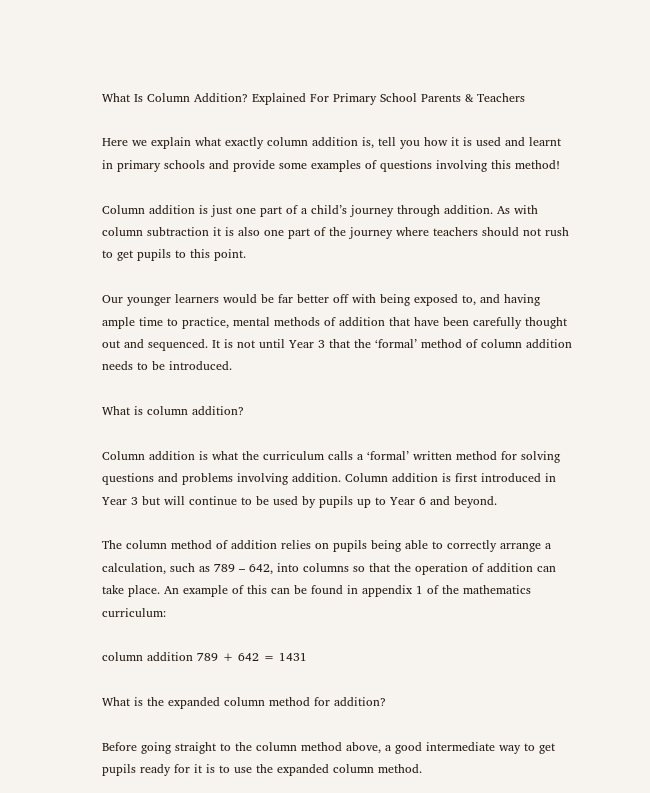What Is Column Addition? Explained For Primary School Parents & Teachers

Here we explain what exactly column addition is, tell you how it is used and learnt in primary schools and provide some examples of questions involving this method!

Column addition is just one part of a child’s journey through addition. As with column subtraction it is also one part of the journey where teachers should not rush to get pupils to this point.

Our younger learners would be far better off with being exposed to, and having ample time to practice, mental methods of addition that have been carefully thought out and sequenced. It is not until Year 3 that the ‘formal’ method of column addition needs to be introduced.

What is column addition?

Column addition is what the curriculum calls a ‘formal’ written method for solving questions and problems involving addition. Column addition is first introduced in Year 3 but will continue to be used by pupils up to Year 6 and beyond.

The column method of addition relies on pupils being able to correctly arrange a calculation, such as 789 – 642, into columns so that the operation of addition can take place. An example of this can be found in appendix 1 of the mathematics curriculum:

column addition 789 + 642 = 1431

What is the expanded column method for addition?

Before going straight to the column method above, a good intermediate way to get pupils ready for it is to use the expanded column method.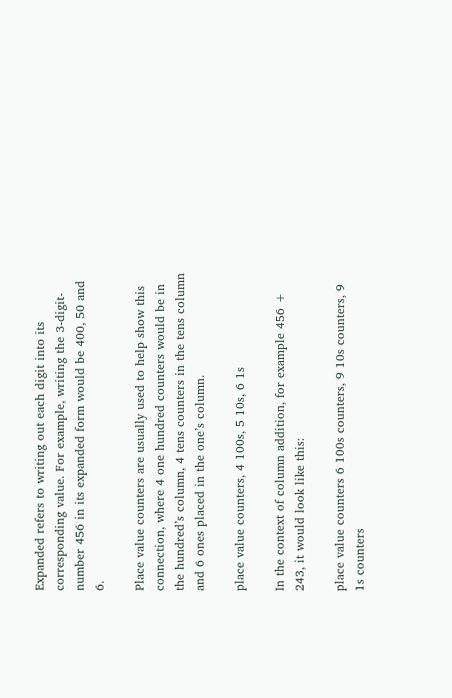Expanded refers to writing out each digit into its corresponding value. For example, writing the 3-digit-number 456 in its expanded form would be 400, 50 and 6.

Place value counters are usually used to help show this connection, where 4 one hundred counters would be in the hundred’s column, 4 tens counters in the tens column and 6 ones placed in the one’s column.

place value counters, 4 100s, 5 10s, 6 1s

In the context of column addition, for example 456 + 243, it would look like this:

place value counters 6 100s counters, 9 10s counters, 9 1s counters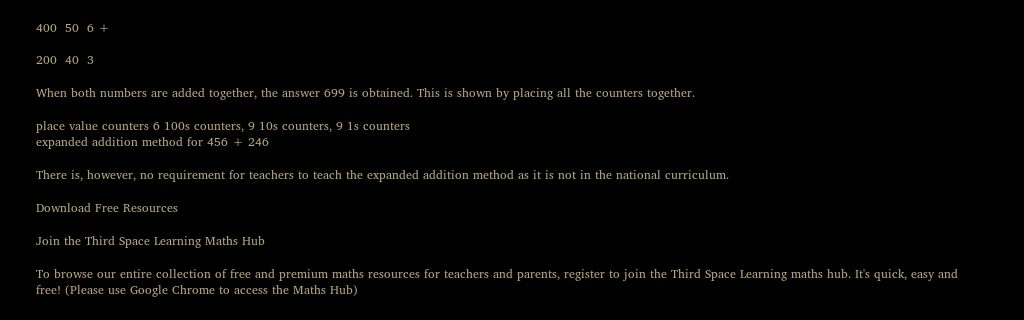400  50  6 +

200  40  3

When both numbers are added together, the answer 699 is obtained. This is shown by placing all the counters together.

place value counters 6 100s counters, 9 10s counters, 9 1s counters
expanded addition method for 456 + 246

There is, however, no requirement for teachers to teach the expanded addition method as it is not in the national curriculum.

Download Free Resources

Join the Third Space Learning Maths Hub

To browse our entire collection of free and premium maths resources for teachers and parents, register to join the Third Space Learning maths hub. It's quick, easy and free! (Please use Google Chrome to access the Maths Hub)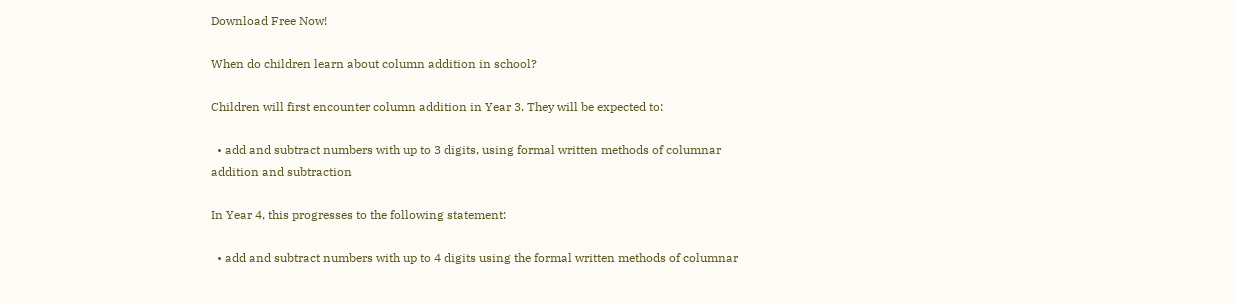Download Free Now!

When do children learn about column addition in school?

Children will first encounter column addition in Year 3. They will be expected to:

  • add and subtract numbers with up to 3 digits, using formal written methods of columnar addition and subtraction

In Year 4, this progresses to the following statement:

  • add and subtract numbers with up to 4 digits using the formal written methods of columnar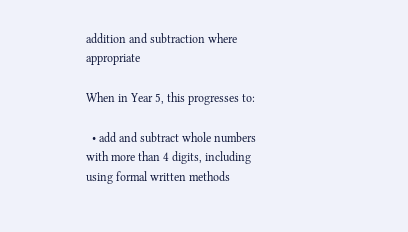addition and subtraction where appropriate

When in Year 5, this progresses to:

  • add and subtract whole numbers with more than 4 digits, including using formal written methods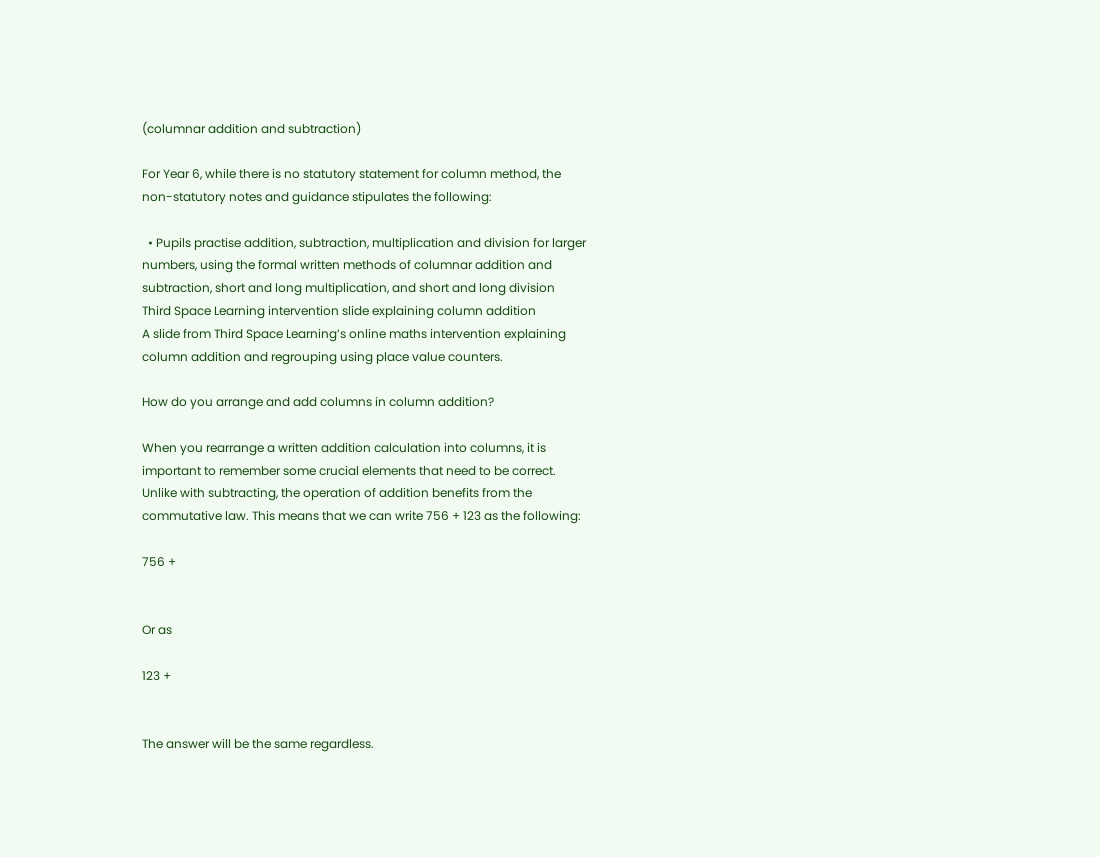(columnar addition and subtraction)

For Year 6, while there is no statutory statement for column method, the non-statutory notes and guidance stipulates the following:

  • Pupils practise addition, subtraction, multiplication and division for larger numbers, using the formal written methods of columnar addition and subtraction, short and long multiplication, and short and long division
Third Space Learning intervention slide explaining column addition
A slide from Third Space Learning’s online maths intervention explaining column addition and regrouping using place value counters.

How do you arrange and add columns in column addition?

When you rearrange a written addition calculation into columns, it is important to remember some crucial elements that need to be correct. Unlike with subtracting, the operation of addition benefits from the commutative law. This means that we can write 756 + 123 as the following:

756 +


Or as

123 +


The answer will be the same regardless.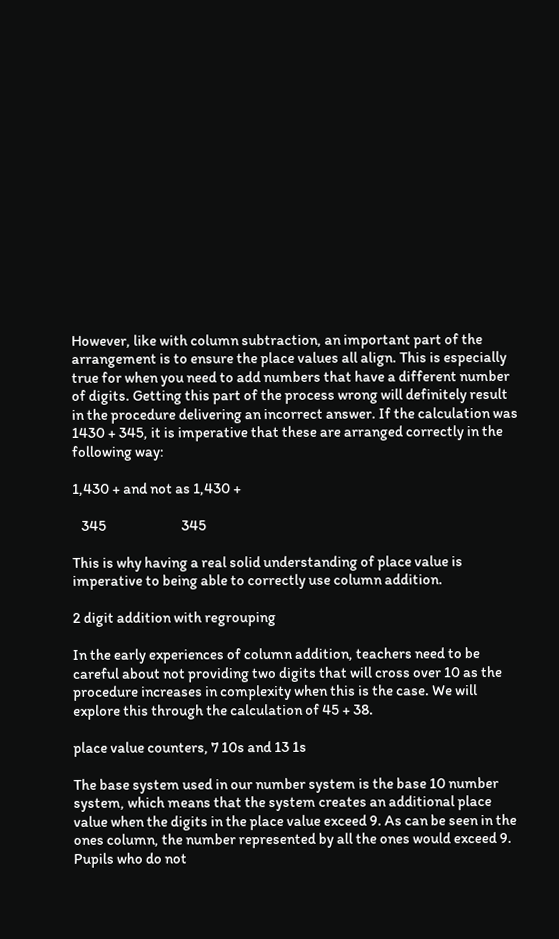However, like with column subtraction, an important part of the arrangement is to ensure the place values all align. This is especially true for when you need to add numbers that have a different number of digits. Getting this part of the process wrong will definitely result in the procedure delivering an incorrect answer. If the calculation was 1430 + 345, it is imperative that these are arranged correctly in the following way:

1,430 + and not as 1,430 +

   345                         345

This is why having a real solid understanding of place value is imperative to being able to correctly use column addition.

2 digit addition with regrouping

In the early experiences of column addition, teachers need to be careful about not providing two digits that will cross over 10 as the procedure increases in complexity when this is the case. We will explore this through the calculation of 45 + 38.

place value counters, 7 10s and 13 1s

The base system used in our number system is the base 10 number system, which means that the system creates an additional place value when the digits in the place value exceed 9. As can be seen in the ones column, the number represented by all the ones would exceed 9. Pupils who do not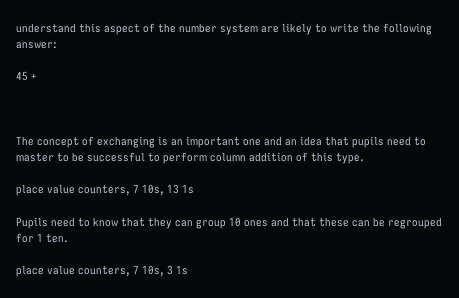understand this aspect of the number system are likely to write the following answer:

45 +



The concept of exchanging is an important one and an idea that pupils need to master to be successful to perform column addition of this type.

place value counters, 7 10s, 13 1s

Pupils need to know that they can group 10 ones and that these can be regrouped for 1 ten.

place value counters, 7 10s, 3 1s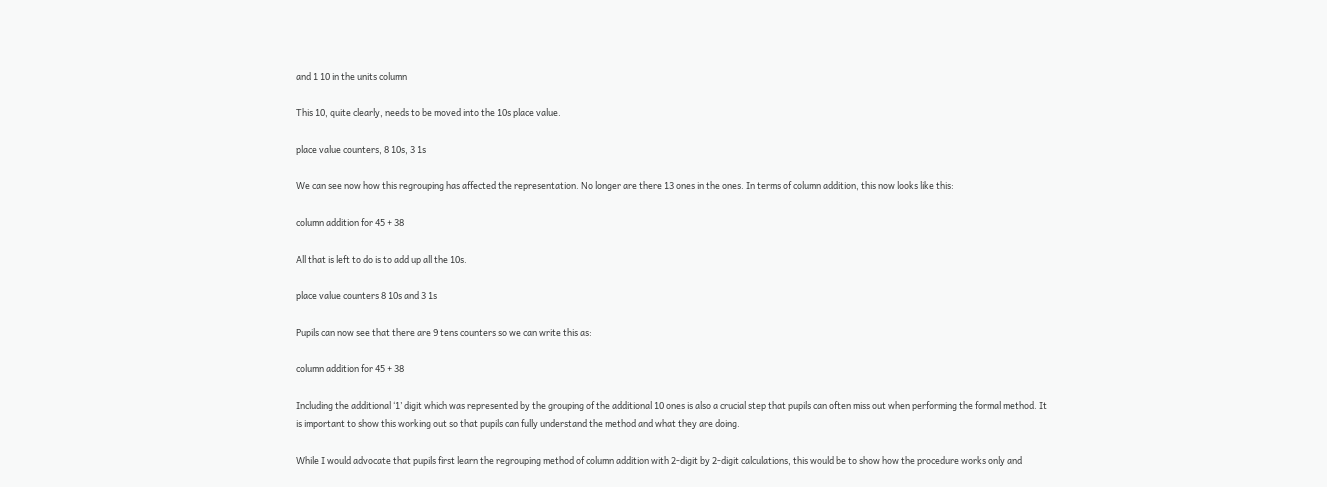and 1 10 in the units column

This 10, quite clearly, needs to be moved into the 10s place value.

place value counters, 8 10s, 3 1s

We can see now how this regrouping has affected the representation. No longer are there 13 ones in the ones. In terms of column addition, this now looks like this:

column addition for 45 + 38

All that is left to do is to add up all the 10s.

place value counters 8 10s and 3 1s

Pupils can now see that there are 9 tens counters so we can write this as:

column addition for 45 + 38

Including the additional ‘1’ digit which was represented by the grouping of the additional 10 ones is also a crucial step that pupils can often miss out when performing the formal method. It is important to show this working out so that pupils can fully understand the method and what they are doing.

While I would advocate that pupils first learn the regrouping method of column addition with 2-digit by 2-digit calculations, this would be to show how the procedure works only and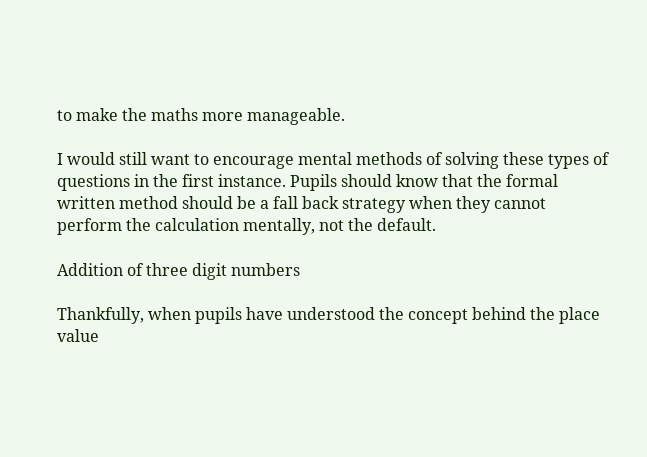to make the maths more manageable.

I would still want to encourage mental methods of solving these types of questions in the first instance. Pupils should know that the formal written method should be a fall back strategy when they cannot perform the calculation mentally, not the default.

Addition of three digit numbers

Thankfully, when pupils have understood the concept behind the place value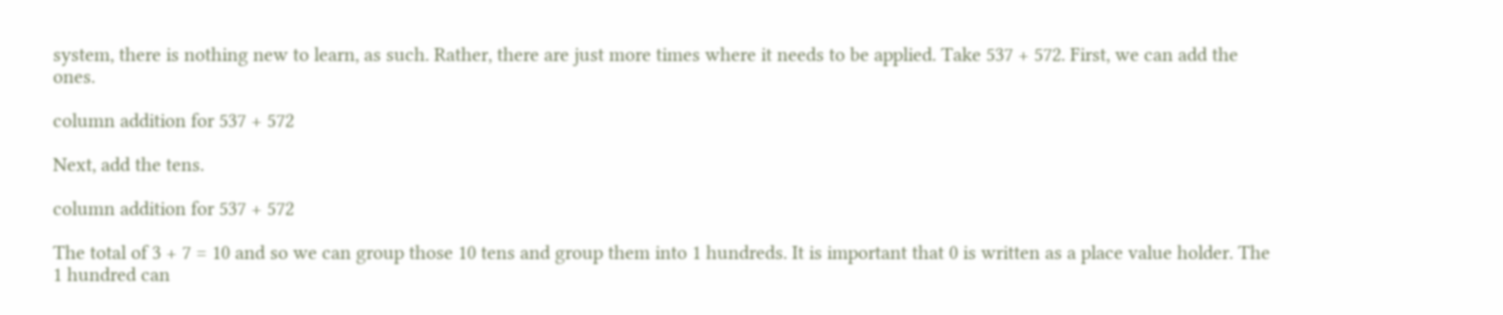system, there is nothing new to learn, as such. Rather, there are just more times where it needs to be applied. Take 537 + 572. First, we can add the ones.

column addition for 537 + 572

Next, add the tens.

column addition for 537 + 572

The total of 3 + 7 = 10 and so we can group those 10 tens and group them into 1 hundreds. It is important that 0 is written as a place value holder. The 1 hundred can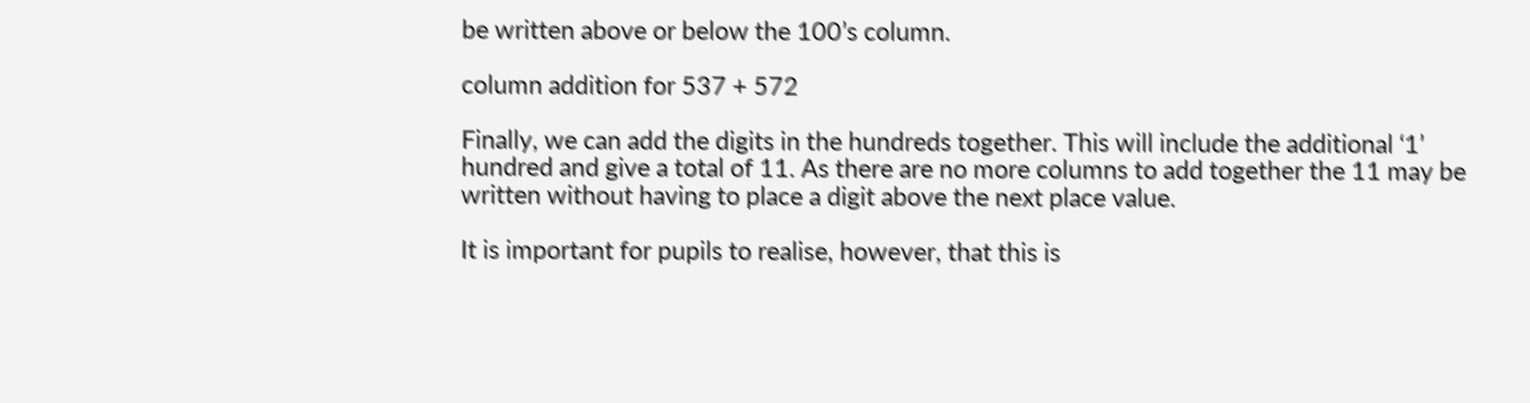be written above or below the 100’s column.

column addition for 537 + 572

Finally, we can add the digits in the hundreds together. This will include the additional ‘1’ hundred and give a total of 11. As there are no more columns to add together the 11 may be written without having to place a digit above the next place value.

It is important for pupils to realise, however, that this is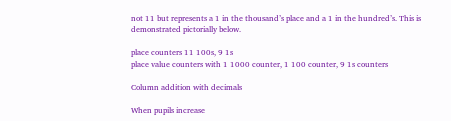not 11 but represents a 1 in the thousand’s place and a 1 in the hundred’s. This is demonstrated pictorially below.

place counters 11 100s, 9 1s
place value counters with 1 1000 counter, 1 100 counter, 9 1s counters

Column addition with decimals

When pupils increase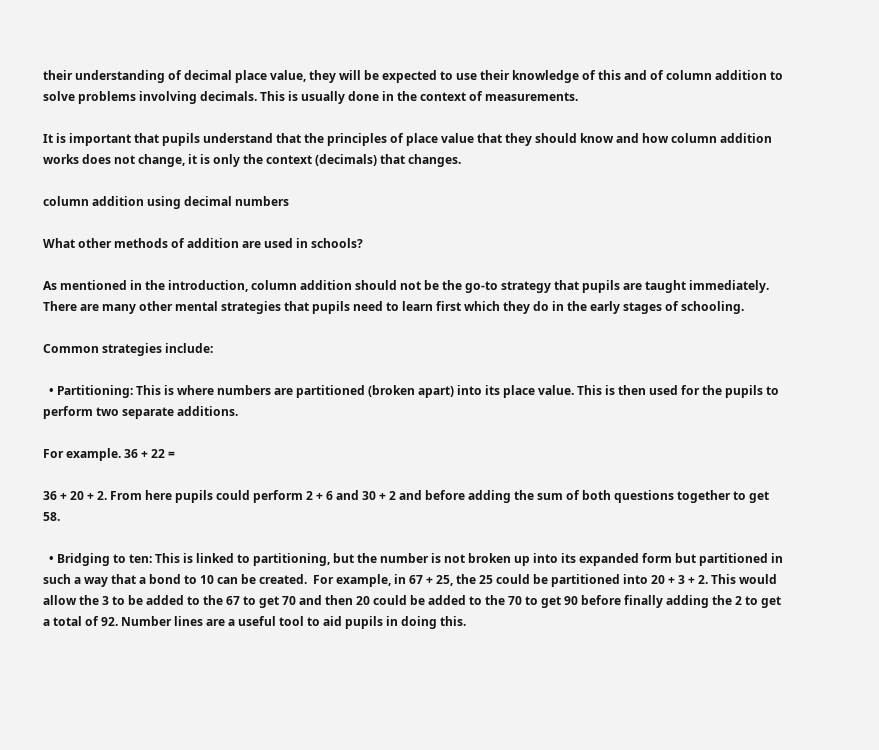their understanding of decimal place value, they will be expected to use their knowledge of this and of column addition to solve problems involving decimals. This is usually done in the context of measurements.

It is important that pupils understand that the principles of place value that they should know and how column addition works does not change, it is only the context (decimals) that changes.

column addition using decimal numbers

What other methods of addition are used in schools?

As mentioned in the introduction, column addition should not be the go-to strategy that pupils are taught immediately. There are many other mental strategies that pupils need to learn first which they do in the early stages of schooling.

Common strategies include:

  • Partitioning: This is where numbers are partitioned (broken apart) into its place value. This is then used for the pupils to perform two separate additions.

For example. 36 + 22 =

36 + 20 + 2. From here pupils could perform 2 + 6 and 30 + 2 and before adding the sum of both questions together to get 58.

  • Bridging to ten: This is linked to partitioning, but the number is not broken up into its expanded form but partitioned in such a way that a bond to 10 can be created.  For example, in 67 + 25, the 25 could be partitioned into 20 + 3 + 2. This would allow the 3 to be added to the 67 to get 70 and then 20 could be added to the 70 to get 90 before finally adding the 2 to get a total of 92. Number lines are a useful tool to aid pupils in doing this.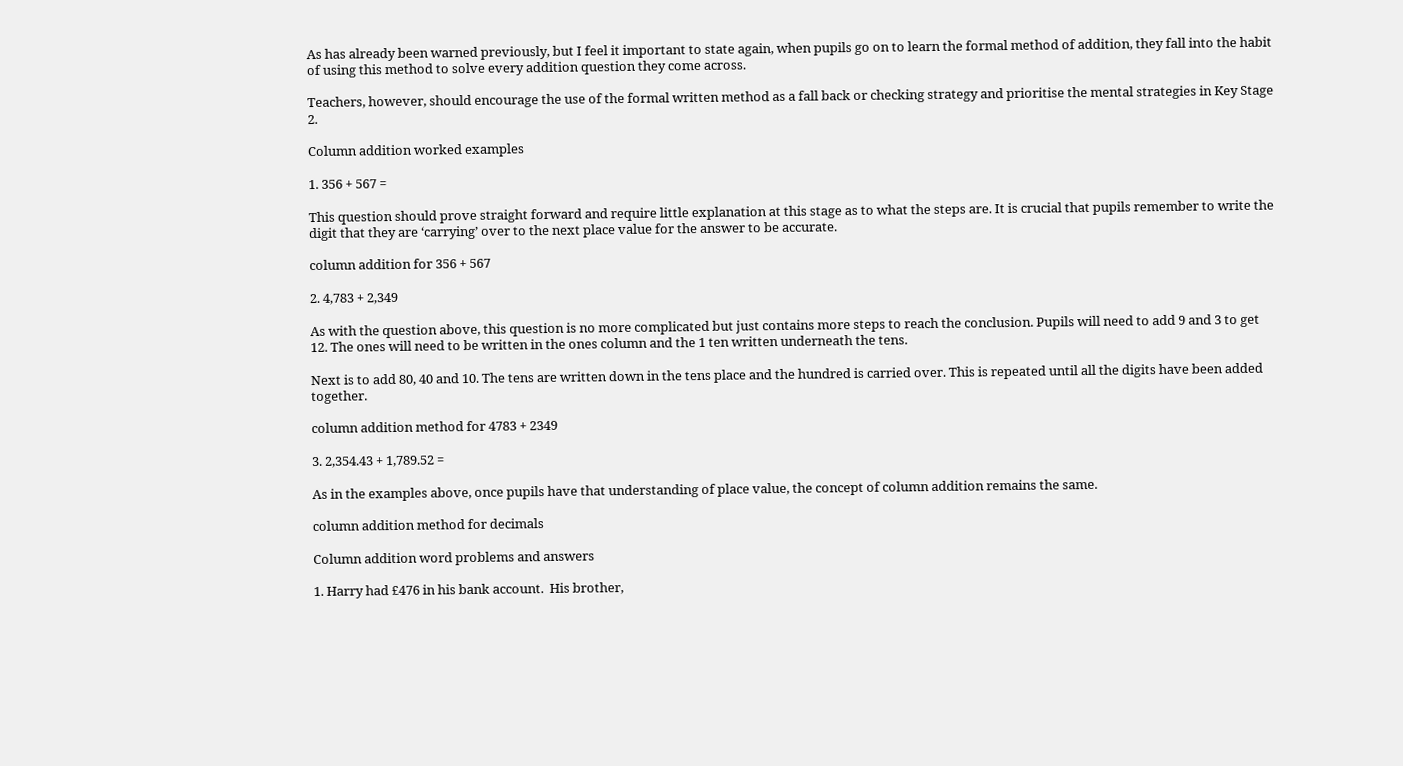As has already been warned previously, but I feel it important to state again, when pupils go on to learn the formal method of addition, they fall into the habit of using this method to solve every addition question they come across.

Teachers, however, should encourage the use of the formal written method as a fall back or checking strategy and prioritise the mental strategies in Key Stage 2.

Column addition worked examples

1. 356 + 567 =

This question should prove straight forward and require little explanation at this stage as to what the steps are. It is crucial that pupils remember to write the digit that they are ‘carrying’ over to the next place value for the answer to be accurate.

column addition for 356 + 567

2. 4,783 + 2,349

As with the question above, this question is no more complicated but just contains more steps to reach the conclusion. Pupils will need to add 9 and 3 to get 12. The ones will need to be written in the ones column and the 1 ten written underneath the tens.

Next is to add 80, 40 and 10. The tens are written down in the tens place and the hundred is carried over. This is repeated until all the digits have been added together.

column addition method for 4783 + 2349

3. 2,354.43 + 1,789.52 =

As in the examples above, once pupils have that understanding of place value, the concept of column addition remains the same.

column addition method for decimals

Column addition word problems and answers

1. Harry had £476 in his bank account.  His brother,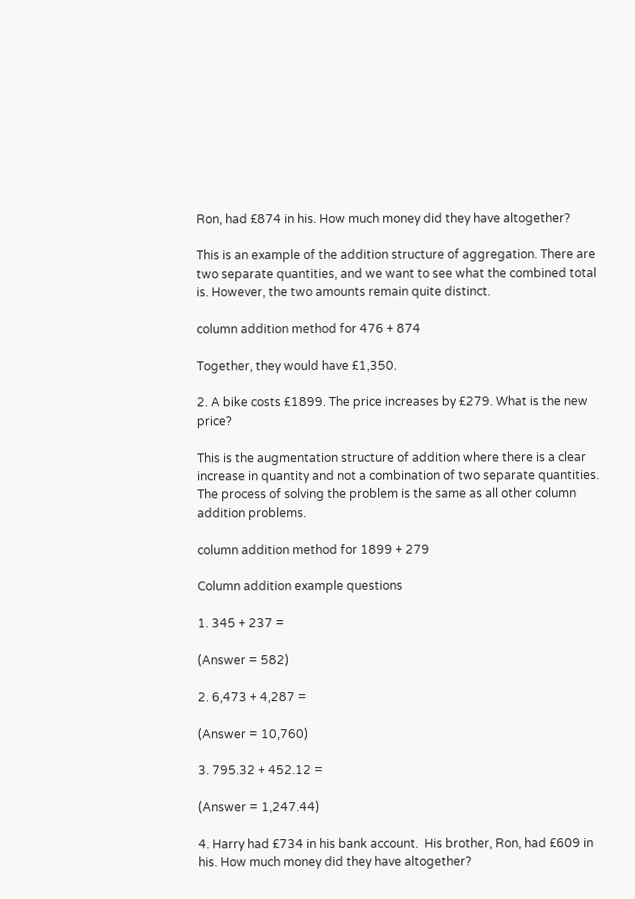Ron, had £874 in his. How much money did they have altogether?

This is an example of the addition structure of aggregation. There are two separate quantities, and we want to see what the combined total is. However, the two amounts remain quite distinct.

column addition method for 476 + 874

Together, they would have £1,350.

2. A bike costs £1899. The price increases by £279. What is the new price?

This is the augmentation structure of addition where there is a clear increase in quantity and not a combination of two separate quantities. The process of solving the problem is the same as all other column addition problems.

column addition method for 1899 + 279

Column addition example questions

1. 345 + 237 =

(Answer = 582)

2. 6,473 + 4,287 =

(Answer = 10,760)

3. 795.32 + 452.12 =

(Answer = 1,247.44)

4. Harry had £734 in his bank account.  His brother, Ron, had £609 in his. How much money did they have altogether?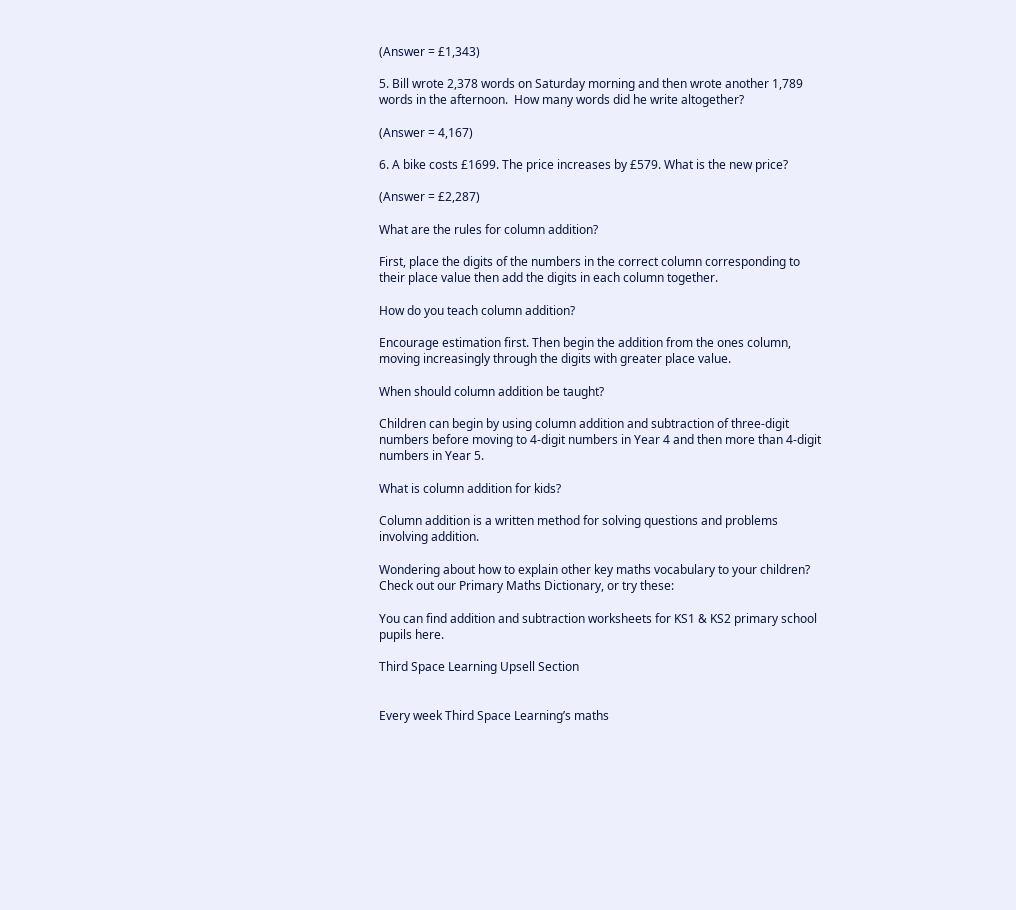(Answer = £1,343)

5. Bill wrote 2,378 words on Saturday morning and then wrote another 1,789 words in the afternoon.  How many words did he write altogether?

(Answer = 4,167)

6. A bike costs £1699. The price increases by £579. What is the new price?

(Answer = £2,287)

What are the rules for column addition?

First, place the digits of the numbers in the correct column corresponding to their place value then add the digits in each column together.

How do you teach column addition?

Encourage estimation first. Then begin the addition from the ones column, moving increasingly through the digits with greater place value.

When should column addition be taught?

Children can begin by using column addition and subtraction of three-digit numbers before moving to 4-digit numbers in Year 4 and then more than 4-digit numbers in Year 5.

What is column addition for kids?

Column addition is a written method for solving questions and problems involving addition.

Wondering about how to explain other key maths vocabulary to your children? Check out our Primary Maths Dictionary, or try these:

You can find addition and subtraction worksheets for KS1 & KS2 primary school pupils here.

Third Space Learning Upsell Section


Every week Third Space Learning’s maths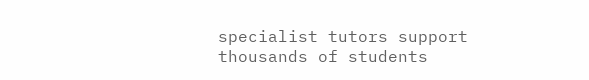specialist tutors support thousands of students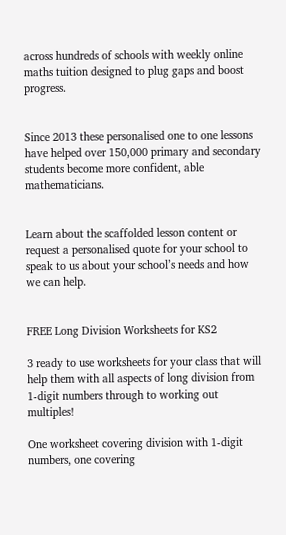across hundreds of schools with weekly online maths tuition designed to plug gaps and boost progress.


Since 2013 these personalised one to one lessons have helped over 150,000 primary and secondary students become more confident, able mathematicians.


Learn about the scaffolded lesson content or request a personalised quote for your school to speak to us about your school’s needs and how we can help.


FREE Long Division Worksheets for KS2

3 ready to use worksheets for your class that will help them with all aspects of long division from 1-digit numbers through to working out multiples!

One worksheet covering division with 1-digit numbers, one covering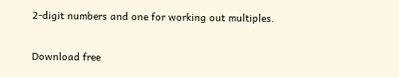2-digit numbers and one for working out multiples.

Download free